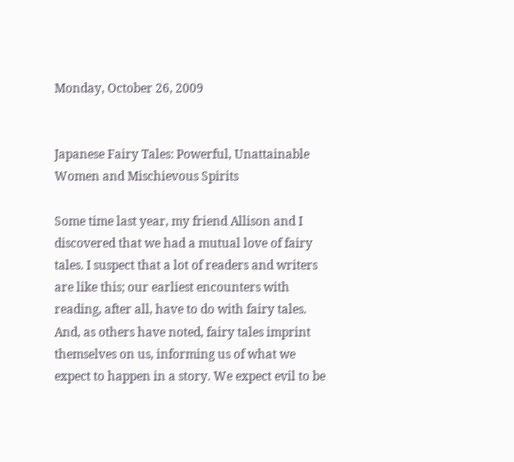Monday, October 26, 2009


Japanese Fairy Tales: Powerful, Unattainable Women and Mischievous Spirits

Some time last year, my friend Allison and I discovered that we had a mutual love of fairy tales. I suspect that a lot of readers and writers are like this; our earliest encounters with reading, after all, have to do with fairy tales. And, as others have noted, fairy tales imprint themselves on us, informing us of what we expect to happen in a story. We expect evil to be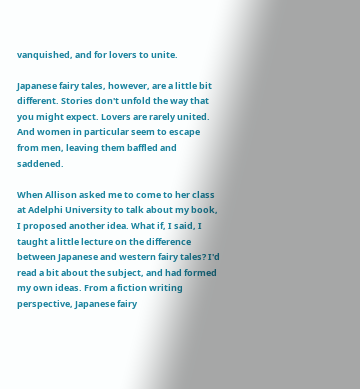vanquished, and for lovers to unite.

Japanese fairy tales, however, are a little bit different. Stories don't unfold the way that you might expect. Lovers are rarely united. And women in particular seem to escape from men, leaving them baffled and saddened.

When Allison asked me to come to her class at Adelphi University to talk about my book, I proposed another idea. What if, I said, I taught a little lecture on the difference between Japanese and western fairy tales? I'd read a bit about the subject, and had formed my own ideas. From a fiction writing perspective, Japanese fairy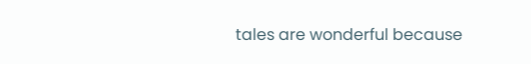tales are wonderful because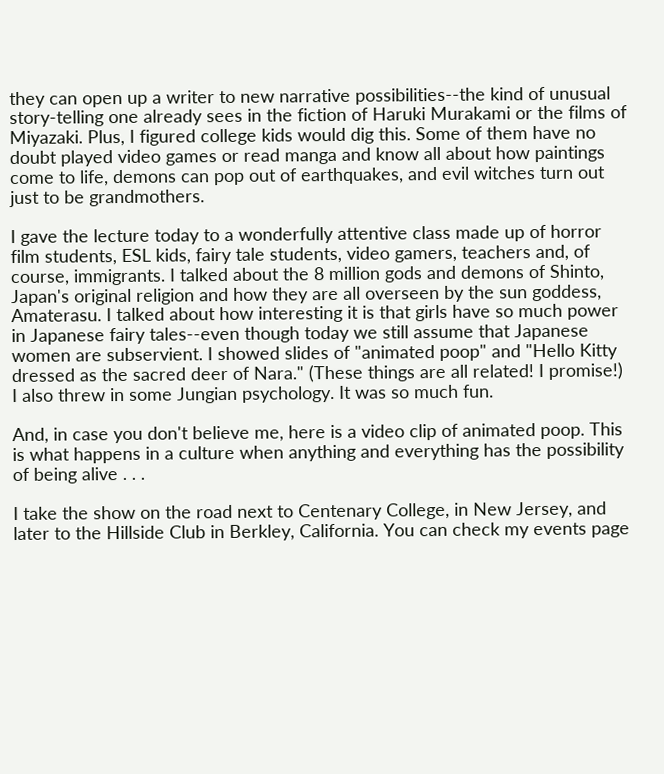they can open up a writer to new narrative possibilities--the kind of unusual story-telling one already sees in the fiction of Haruki Murakami or the films of Miyazaki. Plus, I figured college kids would dig this. Some of them have no doubt played video games or read manga and know all about how paintings come to life, demons can pop out of earthquakes, and evil witches turn out just to be grandmothers.

I gave the lecture today to a wonderfully attentive class made up of horror film students, ESL kids, fairy tale students, video gamers, teachers and, of course, immigrants. I talked about the 8 million gods and demons of Shinto, Japan's original religion and how they are all overseen by the sun goddess, Amaterasu. I talked about how interesting it is that girls have so much power in Japanese fairy tales--even though today we still assume that Japanese women are subservient. I showed slides of "animated poop" and "Hello Kitty dressed as the sacred deer of Nara." (These things are all related! I promise!) I also threw in some Jungian psychology. It was so much fun.

And, in case you don't believe me, here is a video clip of animated poop. This is what happens in a culture when anything and everything has the possibility of being alive . . .

I take the show on the road next to Centenary College, in New Jersey, and later to the Hillside Club in Berkley, California. You can check my events page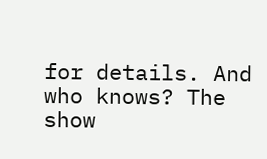for details. And who knows? The show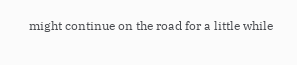might continue on the road for a little while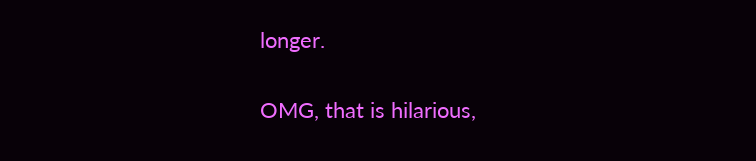longer.

OMG, that is hilarious,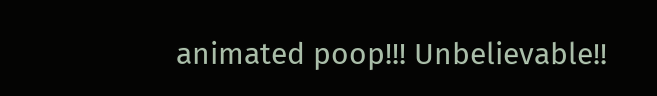animated poop!!! Unbelievable!!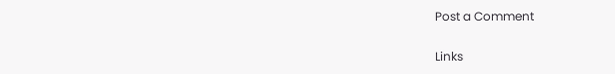Post a Comment

Links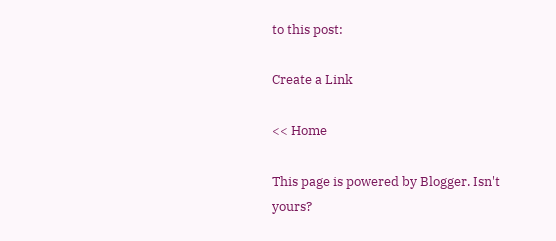to this post:

Create a Link

<< Home

This page is powered by Blogger. Isn't yours?